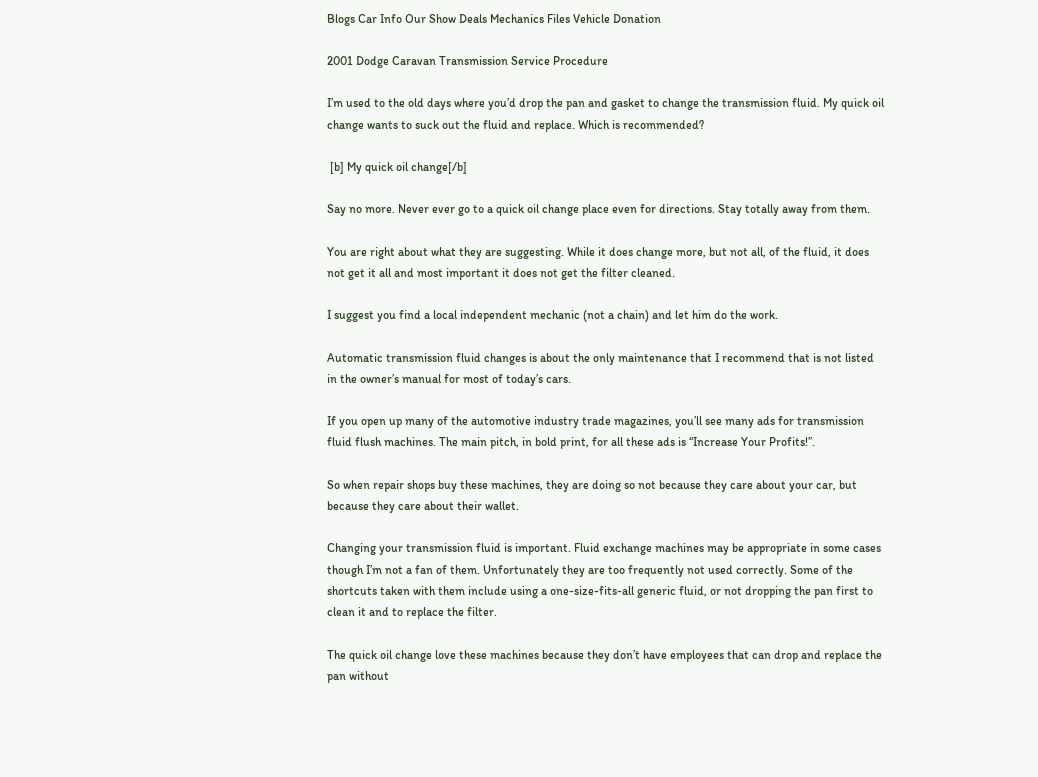Blogs Car Info Our Show Deals Mechanics Files Vehicle Donation

2001 Dodge Caravan Transmission Service Procedure

I’m used to the old days where you’d drop the pan and gasket to change the transmission fluid. My quick oil change wants to suck out the fluid and replace. Which is recommended?

 [b] My quick oil change[/b]

Say no more. Never ever go to a quick oil change place even for directions. Stay totally away from them.

You are right about what they are suggesting. While it does change more, but not all, of the fluid, it does not get it all and most important it does not get the filter cleaned.

I suggest you find a local independent mechanic (not a chain) and let him do the work.

Automatic transmission fluid changes is about the only maintenance that I recommend that is not listed in the owner’s manual for most of today’s cars.

If you open up many of the automotive industry trade magazines, you’ll see many ads for transmission fluid flush machines. The main pitch, in bold print, for all these ads is “Increase Your Profits!”.

So when repair shops buy these machines, they are doing so not because they care about your car, but because they care about their wallet.

Changing your transmission fluid is important. Fluid exchange machines may be appropriate in some cases though I’m not a fan of them. Unfortunately they are too frequently not used correctly. Some of the shortcuts taken with them include using a one-size-fits-all generic fluid, or not dropping the pan first to clean it and to replace the filter.

The quick oil change love these machines because they don’t have employees that can drop and replace the pan without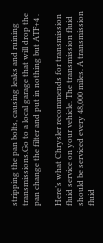stripping the pan bolts, causing leaks and ruining transmissions.Go to a local garage that will drop the pan change the filter and put in nothing but ATF+4 .

Here’s what Chrysler recommends for transmission fluid service on your vehicle. The transmission fluid should be serviced every 48,000 miles. A transmission fluid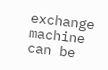exchange machine can be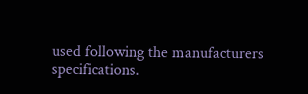used following the manufacturers specifications.